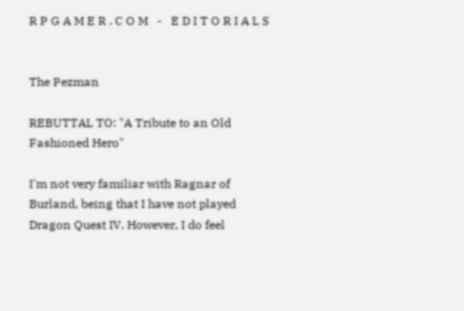R P G A M E R . C O M   -   E D I T O R I A L S


The Pezman

REBUTTAL TO: "A Tribute to an Old Fashioned Hero"

I'm not very familiar with Ragnar of Burland, being that I have not played Dragon Quest IV. However, I do feel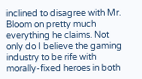inclined to disagree with Mr. Bloom on pretty much everything he claims. Not only do I believe the gaming industry to be rife with morally-fixed heroes in both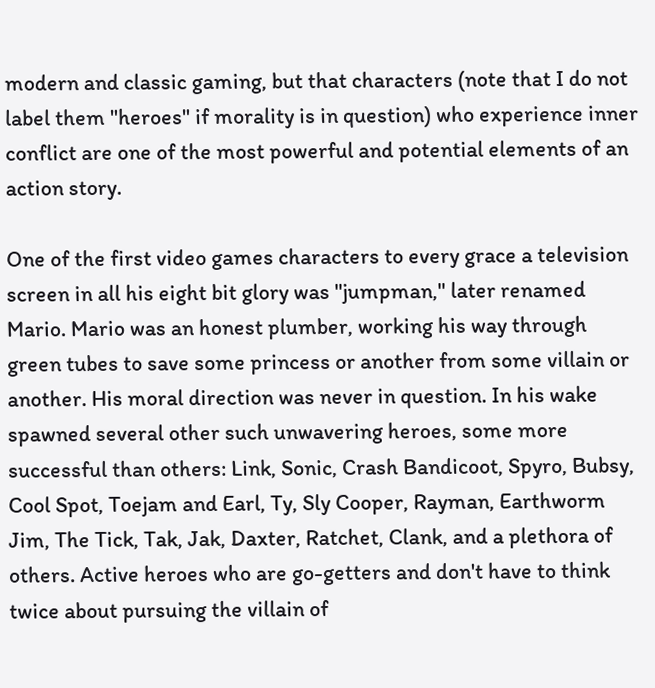modern and classic gaming, but that characters (note that I do not label them "heroes" if morality is in question) who experience inner conflict are one of the most powerful and potential elements of an action story.

One of the first video games characters to every grace a television screen in all his eight bit glory was "jumpman," later renamed Mario. Mario was an honest plumber, working his way through green tubes to save some princess or another from some villain or another. His moral direction was never in question. In his wake spawned several other such unwavering heroes, some more successful than others: Link, Sonic, Crash Bandicoot, Spyro, Bubsy, Cool Spot, Toejam and Earl, Ty, Sly Cooper, Rayman, Earthworm Jim, The Tick, Tak, Jak, Daxter, Ratchet, Clank, and a plethora of others. Active heroes who are go-getters and don't have to think twice about pursuing the villain of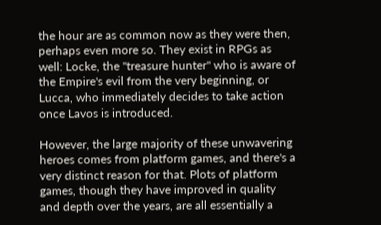the hour are as common now as they were then, perhaps even more so. They exist in RPGs as well: Locke, the "treasure hunter" who is aware of the Empire's evil from the very beginning, or Lucca, who immediately decides to take action once Lavos is introduced.

However, the large majority of these unwavering heroes comes from platform games, and there's a very distinct reason for that. Plots of platform games, though they have improved in quality and depth over the years, are all essentially a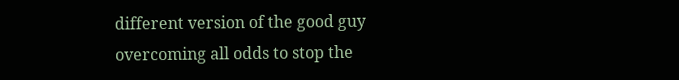different version of the good guy overcoming all odds to stop the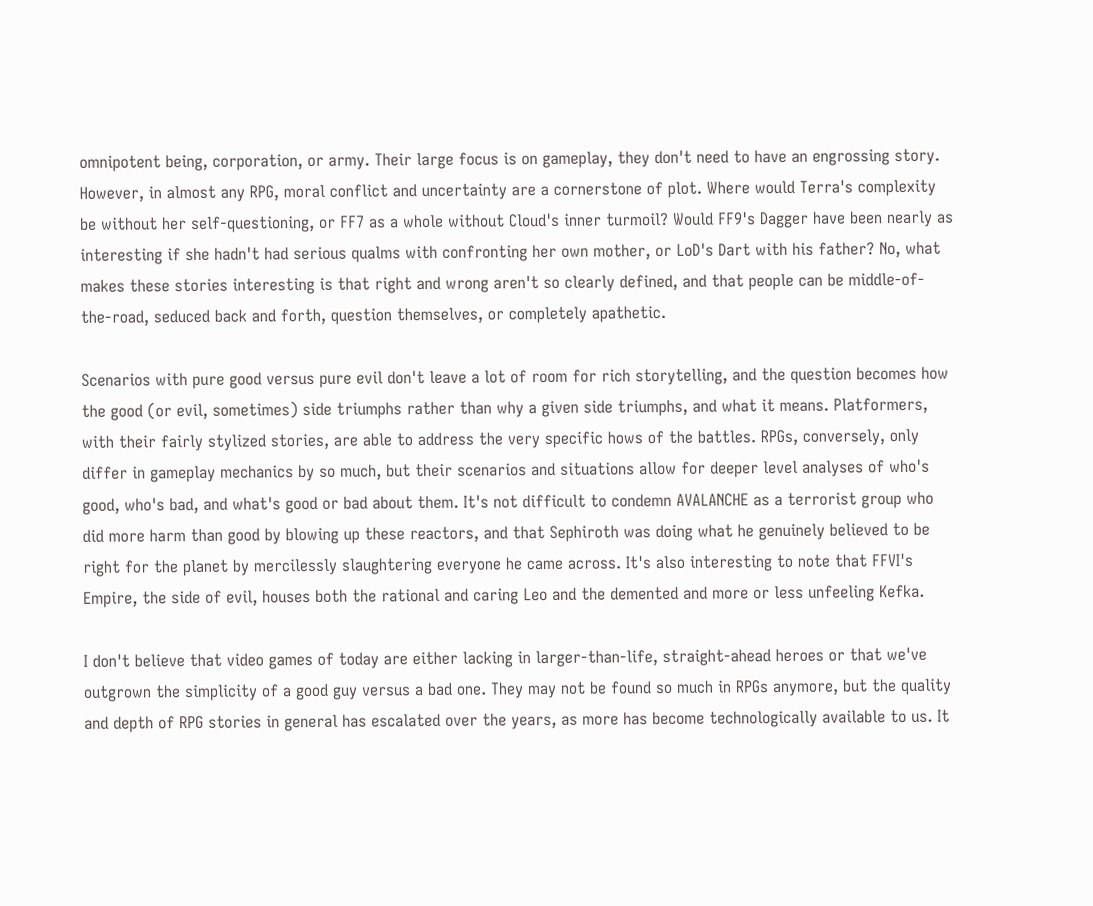omnipotent being, corporation, or army. Their large focus is on gameplay, they don't need to have an engrossing story. However, in almost any RPG, moral conflict and uncertainty are a cornerstone of plot. Where would Terra's complexity be without her self-questioning, or FF7 as a whole without Cloud's inner turmoil? Would FF9's Dagger have been nearly as interesting if she hadn't had serious qualms with confronting her own mother, or LoD's Dart with his father? No, what makes these stories interesting is that right and wrong aren't so clearly defined, and that people can be middle-of-the-road, seduced back and forth, question themselves, or completely apathetic.

Scenarios with pure good versus pure evil don't leave a lot of room for rich storytelling, and the question becomes how the good (or evil, sometimes) side triumphs rather than why a given side triumphs, and what it means. Platformers, with their fairly stylized stories, are able to address the very specific hows of the battles. RPGs, conversely, only differ in gameplay mechanics by so much, but their scenarios and situations allow for deeper level analyses of who's good, who's bad, and what's good or bad about them. It's not difficult to condemn AVALANCHE as a terrorist group who did more harm than good by blowing up these reactors, and that Sephiroth was doing what he genuinely believed to be right for the planet by mercilessly slaughtering everyone he came across. It's also interesting to note that FFVI's Empire, the side of evil, houses both the rational and caring Leo and the demented and more or less unfeeling Kefka.

I don't believe that video games of today are either lacking in larger-than-life, straight-ahead heroes or that we've outgrown the simplicity of a good guy versus a bad one. They may not be found so much in RPGs anymore, but the quality and depth of RPG stories in general has escalated over the years, as more has become technologically available to us. It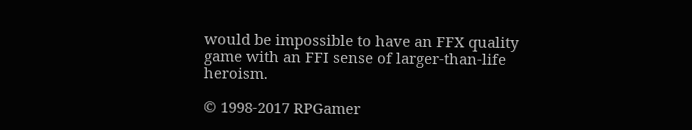would be impossible to have an FFX quality game with an FFI sense of larger-than-life heroism.

© 1998-2017 RPGamer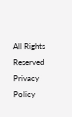All Rights Reserved
Privacy Policy